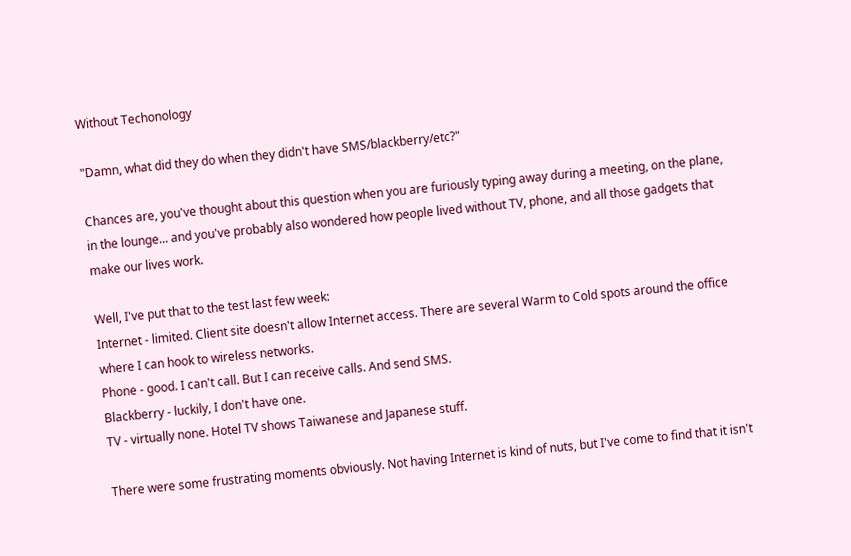Without Techonology

"Damn, what did they do when they didn't have SMS/blackberry/etc?"

Chances are, you've thought about this question when you are furiously typing away during a meeting, on the plane, in the lounge... and you've probably also wondered how people lived without TV, phone, and all those gadgets that make our lives work.

Well, I've put that to the test last few week:
Internet - limited. Client site doesn't allow Internet access. There are several Warm to Cold spots around the office where I can hook to wireless networks.
Phone - good. I can't call. But I can receive calls. And send SMS.
Blackberry - luckily, I don't have one.
TV - virtually none. Hotel TV shows Taiwanese and Japanese stuff.

There were some frustrating moments obviously. Not having Internet is kind of nuts, but I've come to find that it isn't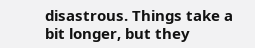disastrous. Things take a bit longer, but they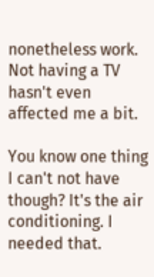nonetheless work. Not having a TV hasn't even affected me a bit.

You know one thing I can't not have though? It's the air conditioning. I needed that.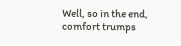Well, so in the end, comfort trumps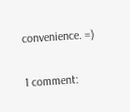convenience. =)

1 comment: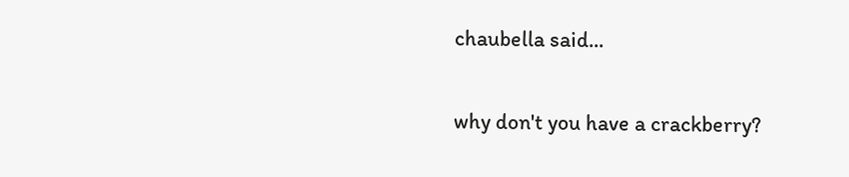chaubella said...

why don't you have a crackberry?